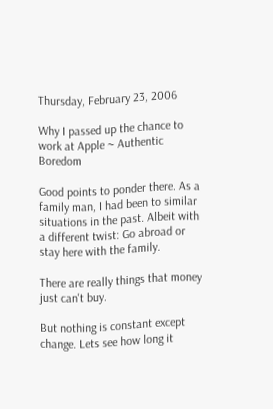Thursday, February 23, 2006

Why I passed up the chance to work at Apple ~ Authentic Boredom

Good points to ponder there. As a family man, I had been to similar situations in the past. Albeit with a different twist: Go abroad or stay here with the family.

There are really things that money just can't buy.

But nothing is constant except change. Lets see how long it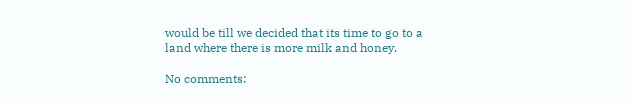would be till we decided that its time to go to a land where there is more milk and honey.

No comments: